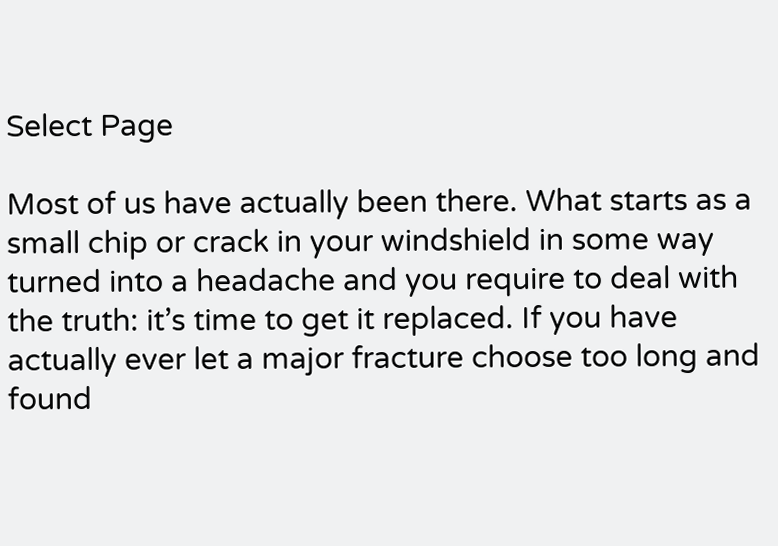Select Page

Most of us have actually been there. What starts as a small chip or crack in your windshield in some way turned into a headache and you require to deal with the truth: it’s time to get it replaced. If you have actually ever let a major fracture choose too long and found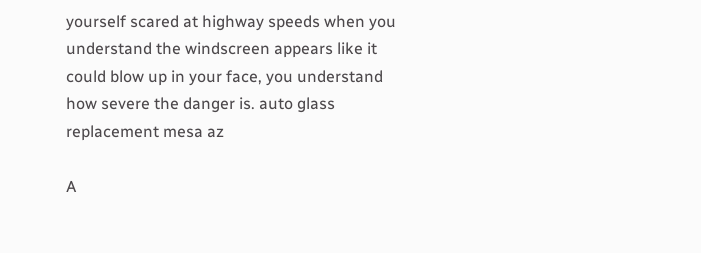yourself scared at highway speeds when you understand the windscreen appears like it could blow up in your face, you understand how severe the danger is. auto glass replacement mesa az

A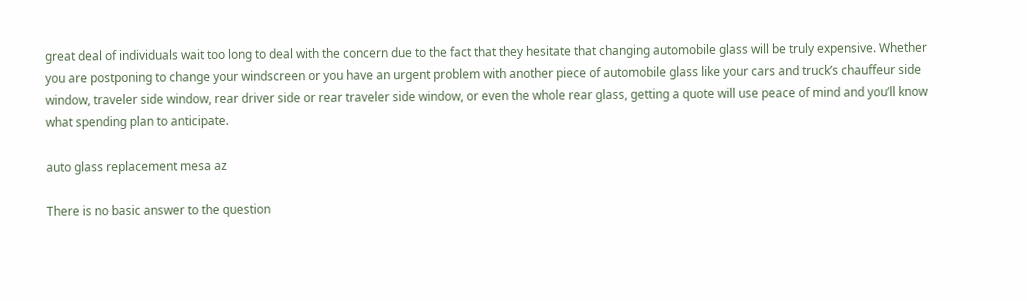great deal of individuals wait too long to deal with the concern due to the fact that they hesitate that changing automobile glass will be truly expensive. Whether you are postponing to change your windscreen or you have an urgent problem with another piece of automobile glass like your cars and truck’s chauffeur side window, traveler side window, rear driver side or rear traveler side window, or even the whole rear glass, getting a quote will use peace of mind and you’ll know what spending plan to anticipate.

auto glass replacement mesa az

There is no basic answer to the question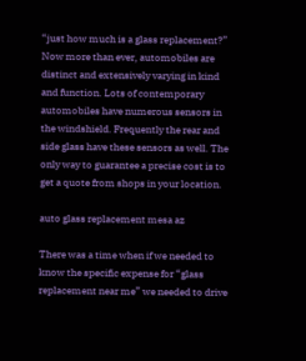“just how much is a glass replacement?” Now more than ever, automobiles are distinct and extensively varying in kind and function. Lots of contemporary automobiles have numerous sensors in the windshield. Frequently the rear and side glass have these sensors as well. The only way to guarantee a precise cost is to get a quote from shops in your location.

auto glass replacement mesa az

There was a time when if we needed to know the specific expense for “glass replacement near me” we needed to drive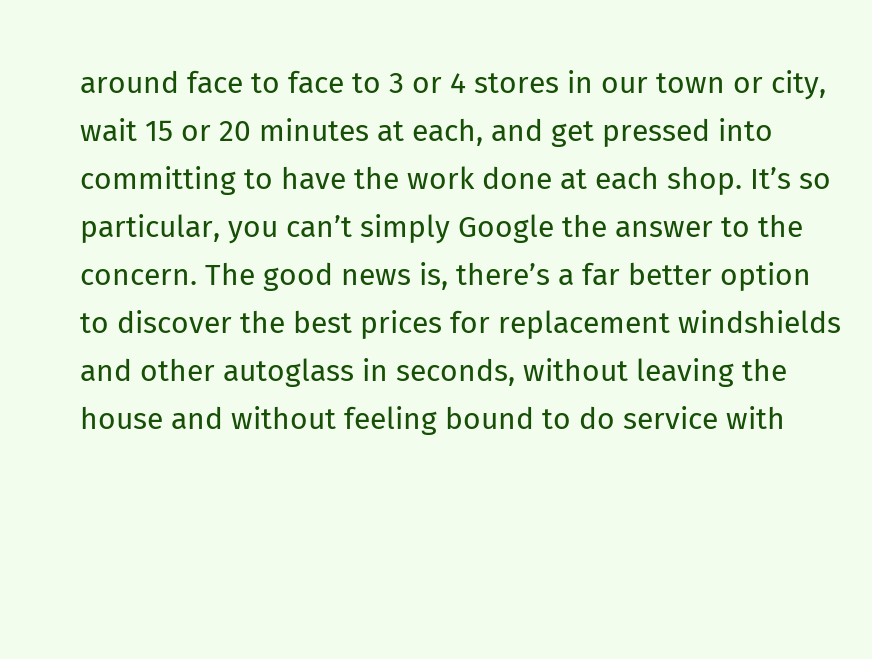around face to face to 3 or 4 stores in our town or city, wait 15 or 20 minutes at each, and get pressed into committing to have the work done at each shop. It’s so particular, you can’t simply Google the answer to the concern. The good news is, there’s a far better option to discover the best prices for replacement windshields and other autoglass in seconds, without leaving the house and without feeling bound to do service with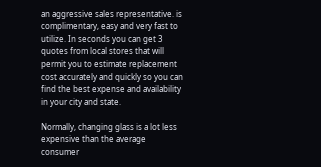an aggressive sales representative. is complimentary, easy and very fast to utilize. In seconds you can get 3 quotes from local stores that will permit you to estimate replacement cost accurately and quickly so you can find the best expense and availability in your city and state.

Normally, changing glass is a lot less expensive than the average consumer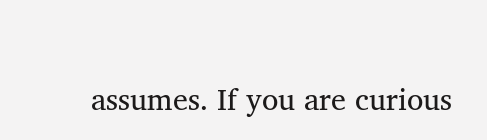assumes. If you are curious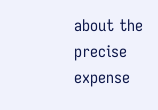about the precise expense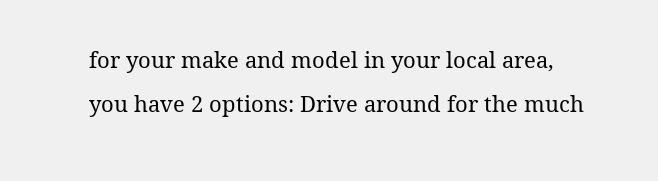for your make and model in your local area, you have 2 options: Drive around for the much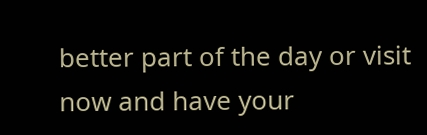better part of the day or visit now and have your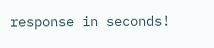response in seconds!